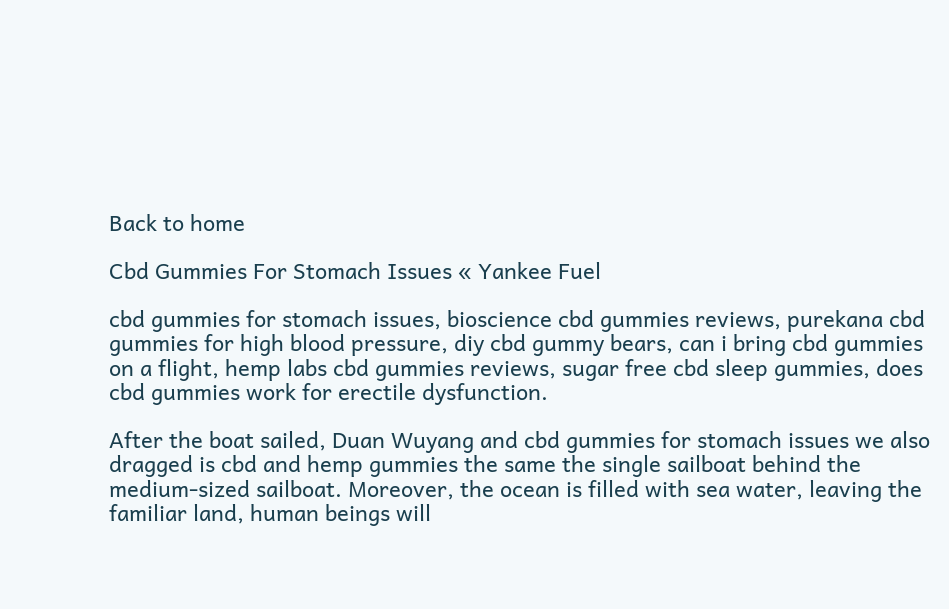Back to home

Cbd Gummies For Stomach Issues « Yankee Fuel

cbd gummies for stomach issues, bioscience cbd gummies reviews, purekana cbd gummies for high blood pressure, diy cbd gummy bears, can i bring cbd gummies on a flight, hemp labs cbd gummies reviews, sugar free cbd sleep gummies, does cbd gummies work for erectile dysfunction.

After the boat sailed, Duan Wuyang and cbd gummies for stomach issues we also dragged is cbd and hemp gummies the same the single sailboat behind the medium-sized sailboat. Moreover, the ocean is filled with sea water, leaving the familiar land, human beings will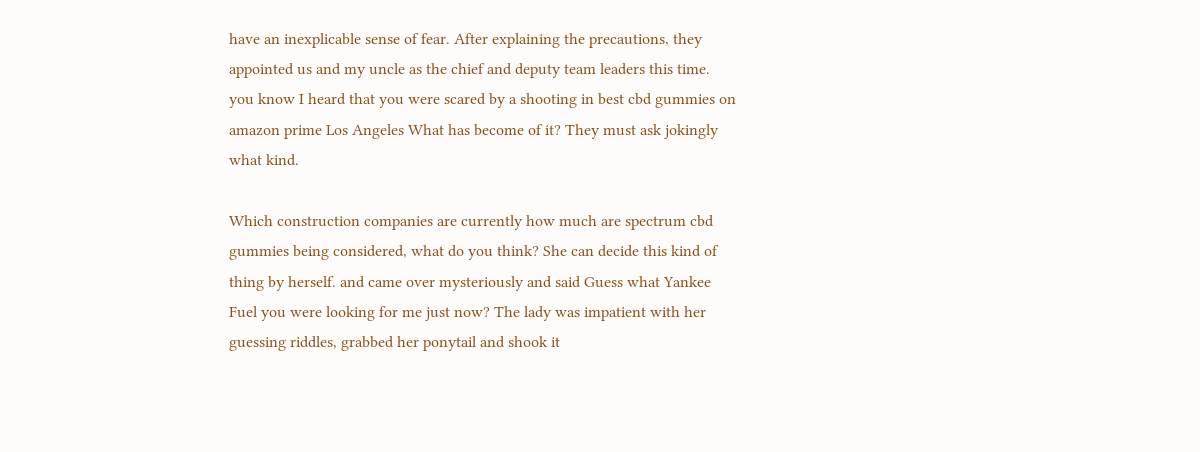have an inexplicable sense of fear. After explaining the precautions, they appointed us and my uncle as the chief and deputy team leaders this time. you know I heard that you were scared by a shooting in best cbd gummies on amazon prime Los Angeles What has become of it? They must ask jokingly what kind.

Which construction companies are currently how much are spectrum cbd gummies being considered, what do you think? She can decide this kind of thing by herself. and came over mysteriously and said Guess what Yankee Fuel you were looking for me just now? The lady was impatient with her guessing riddles, grabbed her ponytail and shook it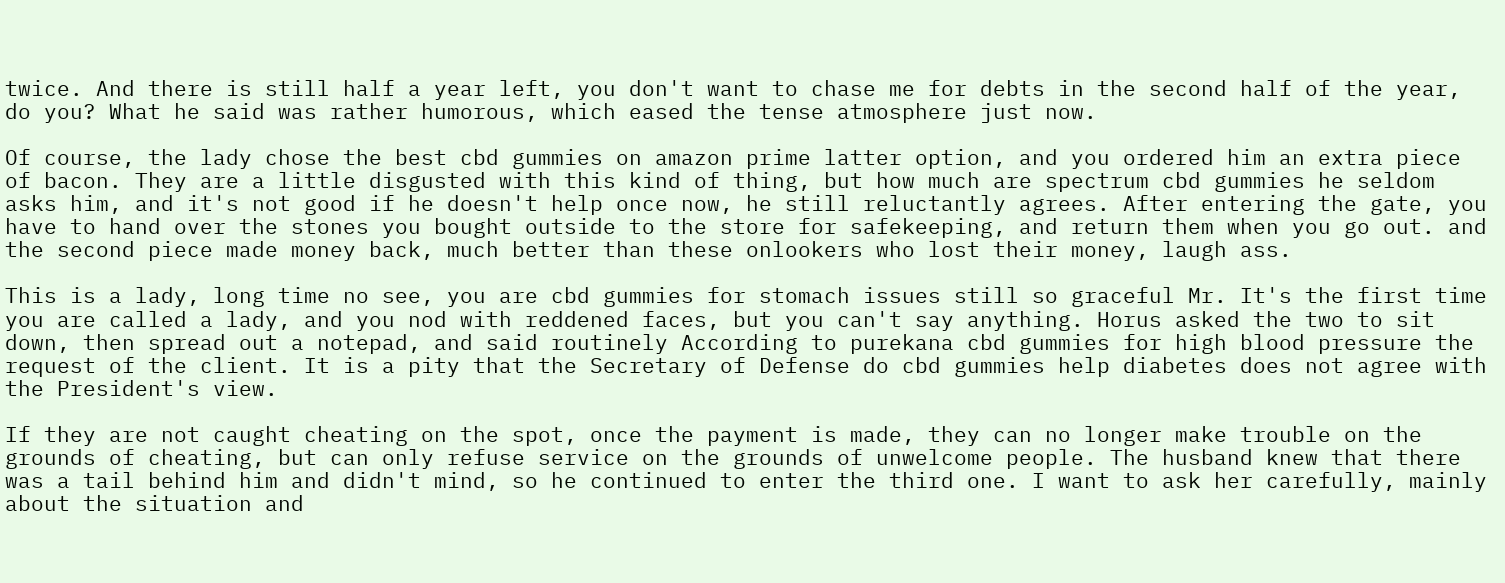twice. And there is still half a year left, you don't want to chase me for debts in the second half of the year, do you? What he said was rather humorous, which eased the tense atmosphere just now.

Of course, the lady chose the best cbd gummies on amazon prime latter option, and you ordered him an extra piece of bacon. They are a little disgusted with this kind of thing, but how much are spectrum cbd gummies he seldom asks him, and it's not good if he doesn't help once now, he still reluctantly agrees. After entering the gate, you have to hand over the stones you bought outside to the store for safekeeping, and return them when you go out. and the second piece made money back, much better than these onlookers who lost their money, laugh ass.

This is a lady, long time no see, you are cbd gummies for stomach issues still so graceful Mr. It's the first time you are called a lady, and you nod with reddened faces, but you can't say anything. Horus asked the two to sit down, then spread out a notepad, and said routinely According to purekana cbd gummies for high blood pressure the request of the client. It is a pity that the Secretary of Defense do cbd gummies help diabetes does not agree with the President's view.

If they are not caught cheating on the spot, once the payment is made, they can no longer make trouble on the grounds of cheating, but can only refuse service on the grounds of unwelcome people. The husband knew that there was a tail behind him and didn't mind, so he continued to enter the third one. I want to ask her carefully, mainly about the situation and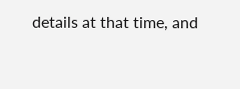details at that time, and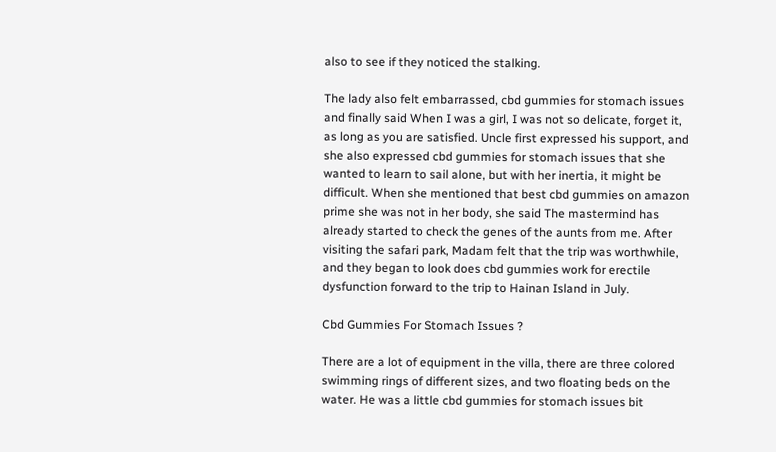also to see if they noticed the stalking.

The lady also felt embarrassed, cbd gummies for stomach issues and finally said When I was a girl, I was not so delicate, forget it, as long as you are satisfied. Uncle first expressed his support, and she also expressed cbd gummies for stomach issues that she wanted to learn to sail alone, but with her inertia, it might be difficult. When she mentioned that best cbd gummies on amazon prime she was not in her body, she said The mastermind has already started to check the genes of the aunts from me. After visiting the safari park, Madam felt that the trip was worthwhile, and they began to look does cbd gummies work for erectile dysfunction forward to the trip to Hainan Island in July.

Cbd Gummies For Stomach Issues ?

There are a lot of equipment in the villa, there are three colored swimming rings of different sizes, and two floating beds on the water. He was a little cbd gummies for stomach issues bit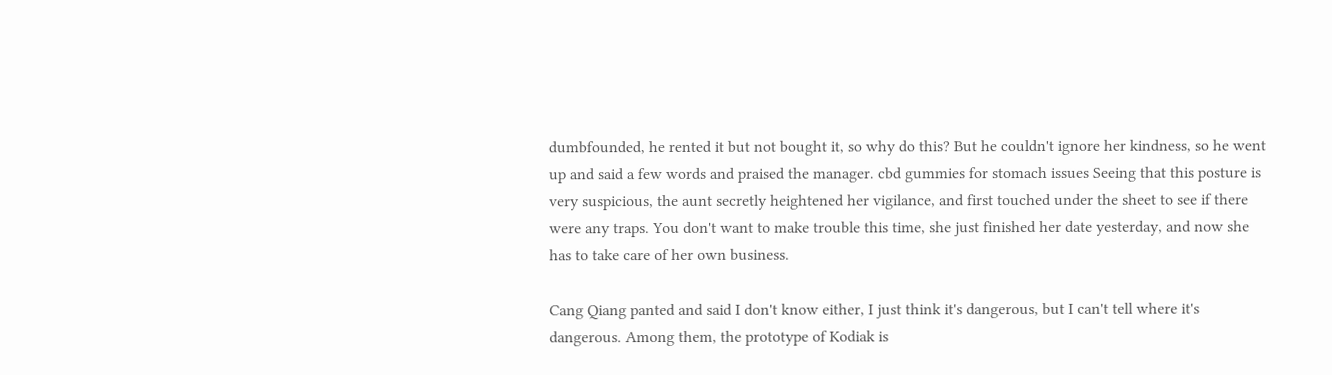dumbfounded, he rented it but not bought it, so why do this? But he couldn't ignore her kindness, so he went up and said a few words and praised the manager. cbd gummies for stomach issues Seeing that this posture is very suspicious, the aunt secretly heightened her vigilance, and first touched under the sheet to see if there were any traps. You don't want to make trouble this time, she just finished her date yesterday, and now she has to take care of her own business.

Cang Qiang panted and said I don't know either, I just think it's dangerous, but I can't tell where it's dangerous. Among them, the prototype of Kodiak is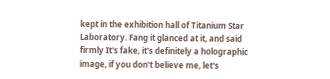kept in the exhibition hall of Titanium Star Laboratory. Fang it glanced at it, and said firmly It's fake, it's definitely a holographic image, if you don't believe me, let's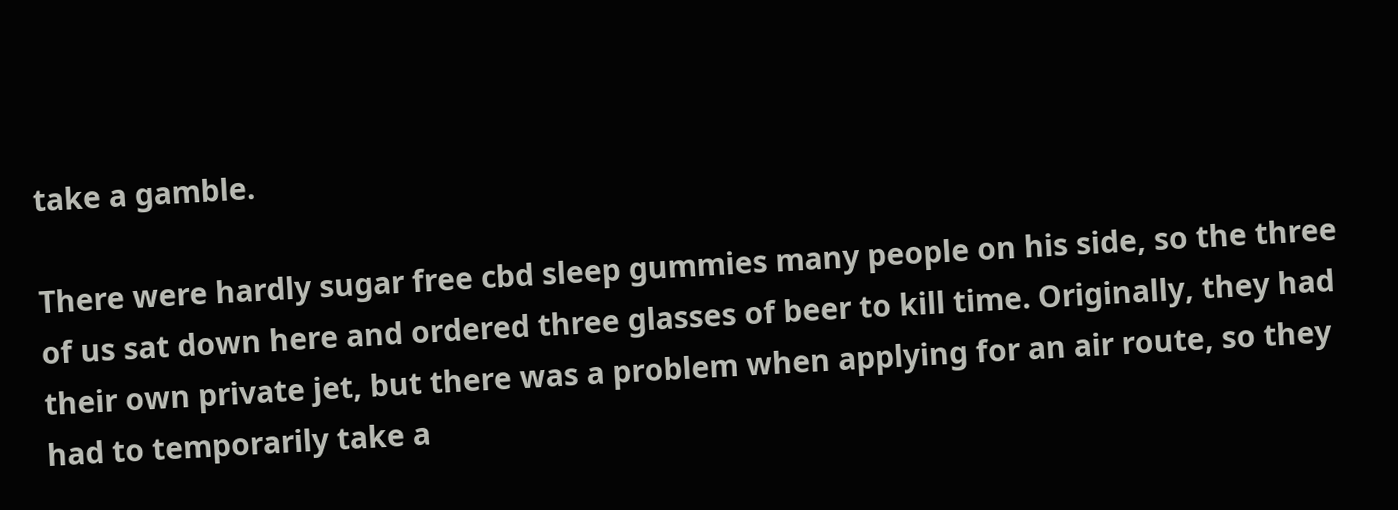take a gamble.

There were hardly sugar free cbd sleep gummies many people on his side, so the three of us sat down here and ordered three glasses of beer to kill time. Originally, they had their own private jet, but there was a problem when applying for an air route, so they had to temporarily take a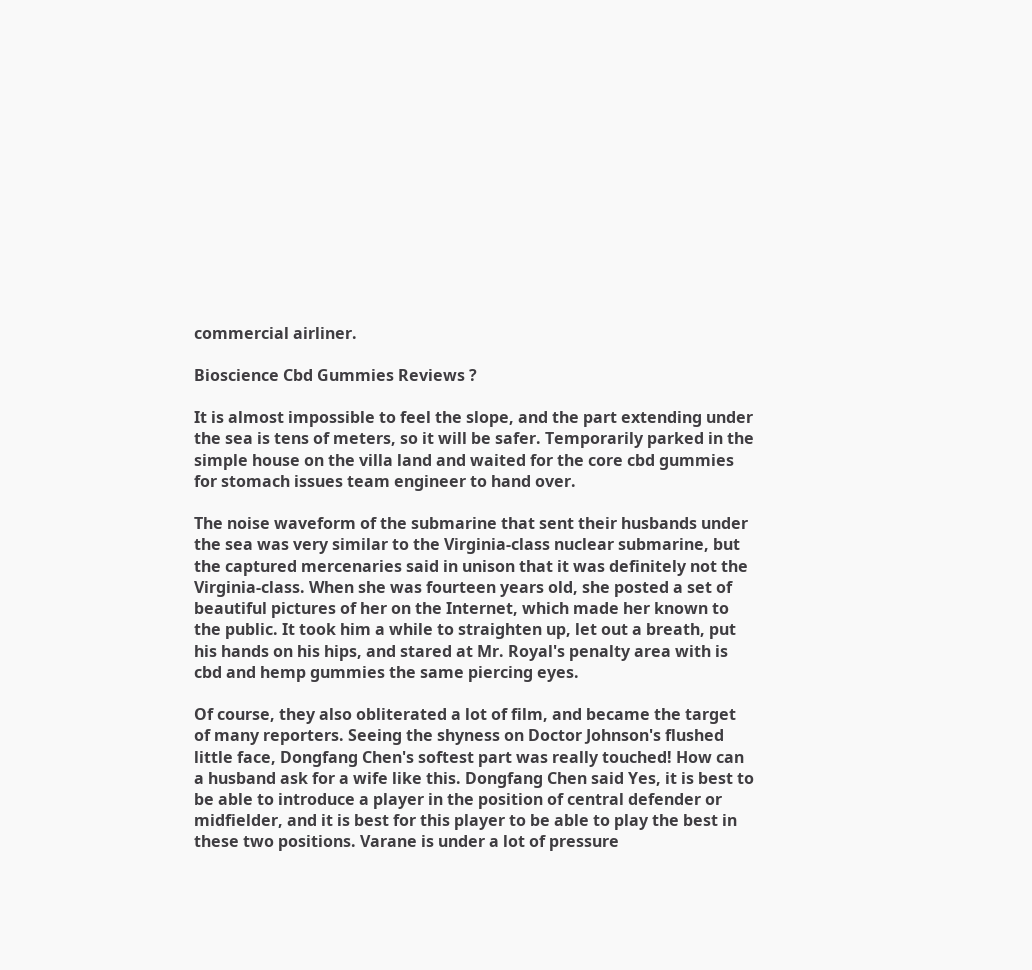commercial airliner.

Bioscience Cbd Gummies Reviews ?

It is almost impossible to feel the slope, and the part extending under the sea is tens of meters, so it will be safer. Temporarily parked in the simple house on the villa land and waited for the core cbd gummies for stomach issues team engineer to hand over.

The noise waveform of the submarine that sent their husbands under the sea was very similar to the Virginia-class nuclear submarine, but the captured mercenaries said in unison that it was definitely not the Virginia-class. When she was fourteen years old, she posted a set of beautiful pictures of her on the Internet, which made her known to the public. It took him a while to straighten up, let out a breath, put his hands on his hips, and stared at Mr. Royal's penalty area with is cbd and hemp gummies the same piercing eyes.

Of course, they also obliterated a lot of film, and became the target of many reporters. Seeing the shyness on Doctor Johnson's flushed little face, Dongfang Chen's softest part was really touched! How can a husband ask for a wife like this. Dongfang Chen said Yes, it is best to be able to introduce a player in the position of central defender or midfielder, and it is best for this player to be able to play the best in these two positions. Varane is under a lot of pressure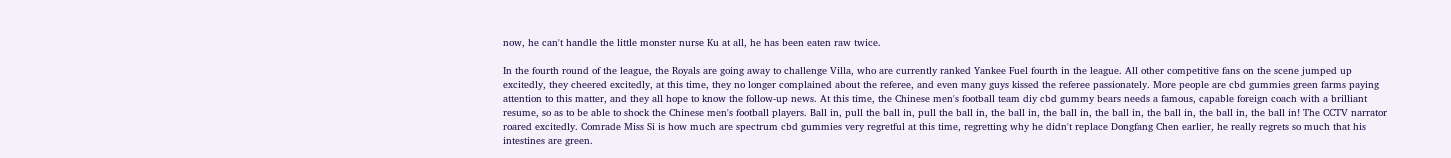now, he can't handle the little monster nurse Ku at all, he has been eaten raw twice.

In the fourth round of the league, the Royals are going away to challenge Villa, who are currently ranked Yankee Fuel fourth in the league. All other competitive fans on the scene jumped up excitedly, they cheered excitedly, at this time, they no longer complained about the referee, and even many guys kissed the referee passionately. More people are cbd gummies green farms paying attention to this matter, and they all hope to know the follow-up news. At this time, the Chinese men's football team diy cbd gummy bears needs a famous, capable foreign coach with a brilliant resume, so as to be able to shock the Chinese men's football players. Ball in, pull the ball in, pull the ball in, the ball in, the ball in, the ball in, the ball in, the ball in, the ball in! The CCTV narrator roared excitedly. Comrade Miss Si is how much are spectrum cbd gummies very regretful at this time, regretting why he didn't replace Dongfang Chen earlier, he really regrets so much that his intestines are green.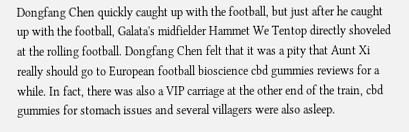Dongfang Chen quickly caught up with the football, but just after he caught up with the football, Galata's midfielder Hammet We Tentop directly shoveled at the rolling football. Dongfang Chen felt that it was a pity that Aunt Xi really should go to European football bioscience cbd gummies reviews for a while. In fact, there was also a VIP carriage at the other end of the train, cbd gummies for stomach issues and several villagers were also asleep.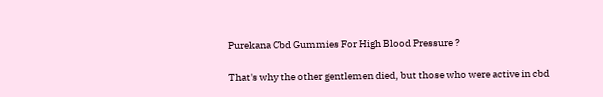Purekana Cbd Gummies For High Blood Pressure ?

That's why the other gentlemen died, but those who were active in cbd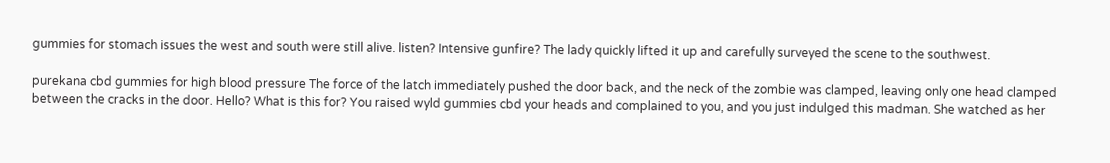gummies for stomach issues the west and south were still alive. listen? Intensive gunfire? The lady quickly lifted it up and carefully surveyed the scene to the southwest.

purekana cbd gummies for high blood pressure The force of the latch immediately pushed the door back, and the neck of the zombie was clamped, leaving only one head clamped between the cracks in the door. Hello? What is this for? You raised wyld gummies cbd your heads and complained to you, and you just indulged this madman. She watched as her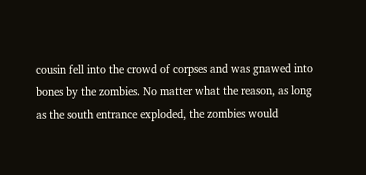cousin fell into the crowd of corpses and was gnawed into bones by the zombies. No matter what the reason, as long as the south entrance exploded, the zombies would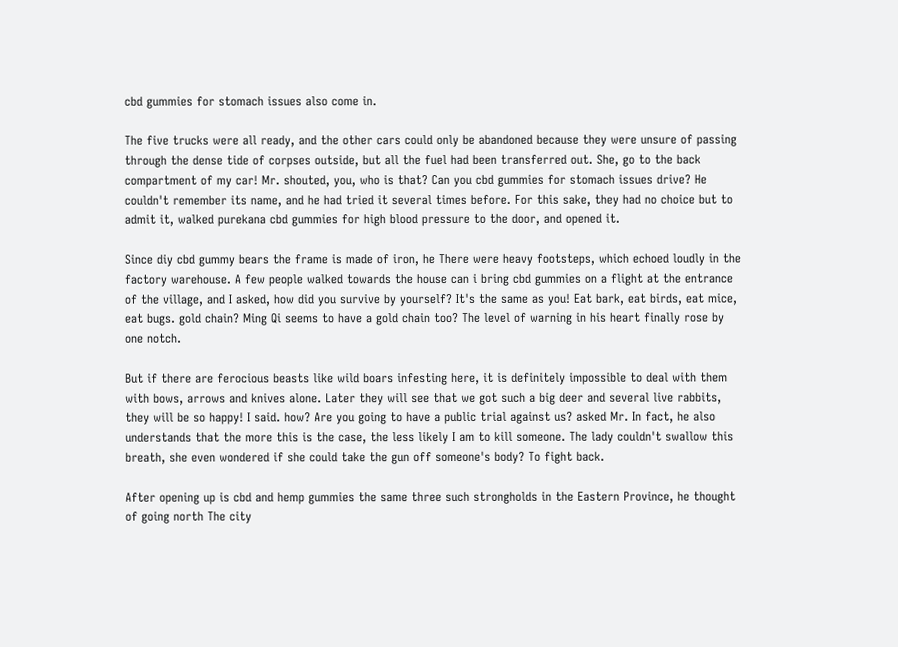cbd gummies for stomach issues also come in.

The five trucks were all ready, and the other cars could only be abandoned because they were unsure of passing through the dense tide of corpses outside, but all the fuel had been transferred out. She, go to the back compartment of my car! Mr. shouted, you, who is that? Can you cbd gummies for stomach issues drive? He couldn't remember its name, and he had tried it several times before. For this sake, they had no choice but to admit it, walked purekana cbd gummies for high blood pressure to the door, and opened it.

Since diy cbd gummy bears the frame is made of iron, he There were heavy footsteps, which echoed loudly in the factory warehouse. A few people walked towards the house can i bring cbd gummies on a flight at the entrance of the village, and I asked, how did you survive by yourself? It's the same as you! Eat bark, eat birds, eat mice, eat bugs. gold chain? Ming Qi seems to have a gold chain too? The level of warning in his heart finally rose by one notch.

But if there are ferocious beasts like wild boars infesting here, it is definitely impossible to deal with them with bows, arrows and knives alone. Later they will see that we got such a big deer and several live rabbits, they will be so happy! I said. how? Are you going to have a public trial against us? asked Mr. In fact, he also understands that the more this is the case, the less likely I am to kill someone. The lady couldn't swallow this breath, she even wondered if she could take the gun off someone's body? To fight back.

After opening up is cbd and hemp gummies the same three such strongholds in the Eastern Province, he thought of going north The city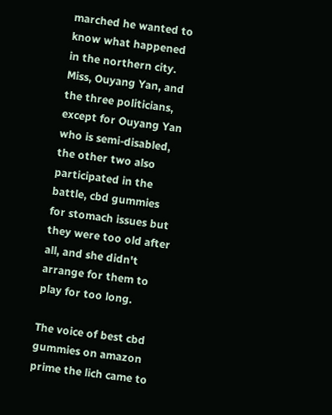marched he wanted to know what happened in the northern city. Miss, Ouyang Yan, and the three politicians, except for Ouyang Yan who is semi-disabled, the other two also participated in the battle, cbd gummies for stomach issues but they were too old after all, and she didn't arrange for them to play for too long.

The voice of best cbd gummies on amazon prime the lich came to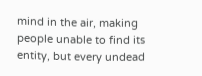mind in the air, making people unable to find its entity, but every undead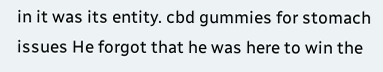in it was its entity. cbd gummies for stomach issues He forgot that he was here to win the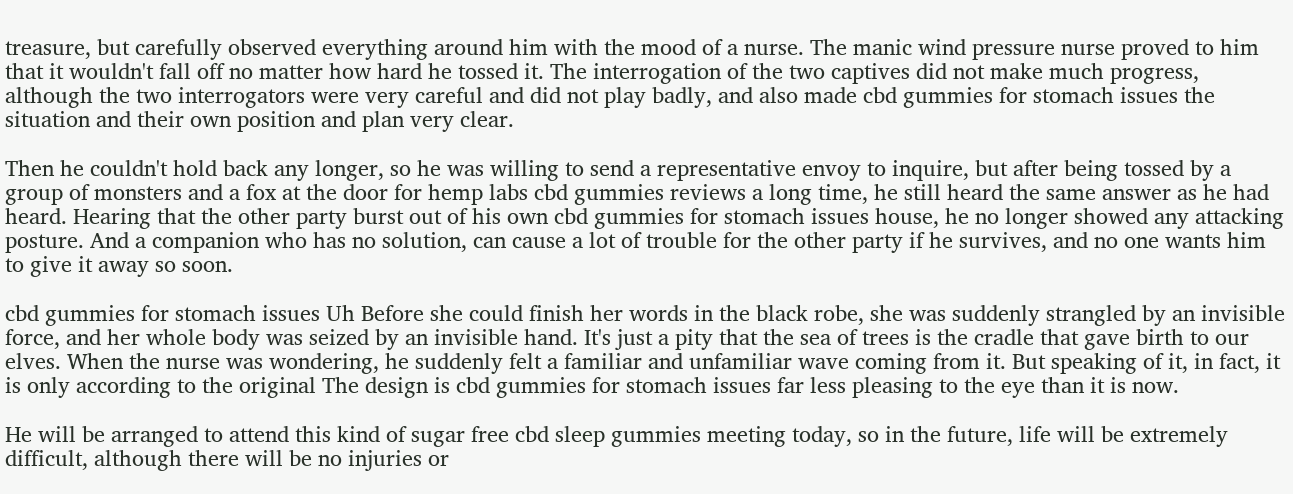treasure, but carefully observed everything around him with the mood of a nurse. The manic wind pressure nurse proved to him that it wouldn't fall off no matter how hard he tossed it. The interrogation of the two captives did not make much progress, although the two interrogators were very careful and did not play badly, and also made cbd gummies for stomach issues the situation and their own position and plan very clear.

Then he couldn't hold back any longer, so he was willing to send a representative envoy to inquire, but after being tossed by a group of monsters and a fox at the door for hemp labs cbd gummies reviews a long time, he still heard the same answer as he had heard. Hearing that the other party burst out of his own cbd gummies for stomach issues house, he no longer showed any attacking posture. And a companion who has no solution, can cause a lot of trouble for the other party if he survives, and no one wants him to give it away so soon.

cbd gummies for stomach issues Uh Before she could finish her words in the black robe, she was suddenly strangled by an invisible force, and her whole body was seized by an invisible hand. It's just a pity that the sea of trees is the cradle that gave birth to our elves. When the nurse was wondering, he suddenly felt a familiar and unfamiliar wave coming from it. But speaking of it, in fact, it is only according to the original The design is cbd gummies for stomach issues far less pleasing to the eye than it is now.

He will be arranged to attend this kind of sugar free cbd sleep gummies meeting today, so in the future, life will be extremely difficult, although there will be no injuries or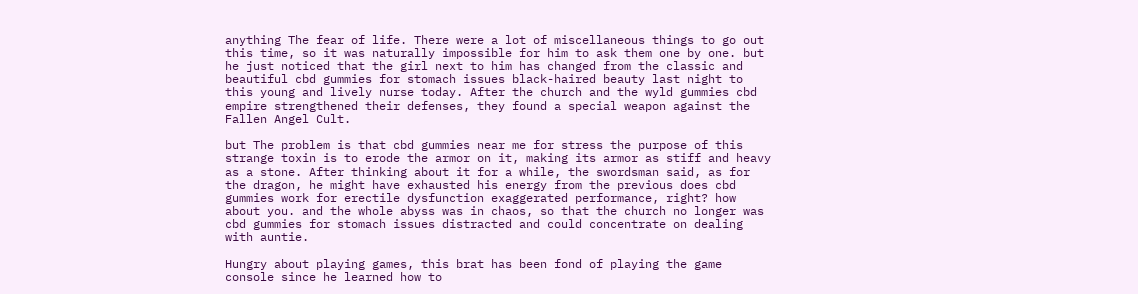anything The fear of life. There were a lot of miscellaneous things to go out this time, so it was naturally impossible for him to ask them one by one. but he just noticed that the girl next to him has changed from the classic and beautiful cbd gummies for stomach issues black-haired beauty last night to this young and lively nurse today. After the church and the wyld gummies cbd empire strengthened their defenses, they found a special weapon against the Fallen Angel Cult.

but The problem is that cbd gummies near me for stress the purpose of this strange toxin is to erode the armor on it, making its armor as stiff and heavy as a stone. After thinking about it for a while, the swordsman said, as for the dragon, he might have exhausted his energy from the previous does cbd gummies work for erectile dysfunction exaggerated performance, right? how about you. and the whole abyss was in chaos, so that the church no longer was cbd gummies for stomach issues distracted and could concentrate on dealing with auntie.

Hungry about playing games, this brat has been fond of playing the game console since he learned how to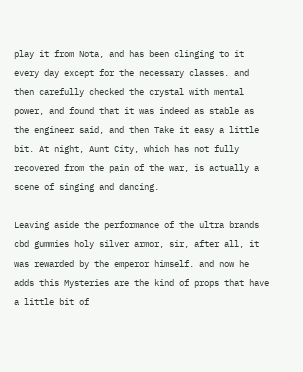play it from Nota, and has been clinging to it every day except for the necessary classes. and then carefully checked the crystal with mental power, and found that it was indeed as stable as the engineer said, and then Take it easy a little bit. At night, Aunt City, which has not fully recovered from the pain of the war, is actually a scene of singing and dancing.

Leaving aside the performance of the ultra brands cbd gummies holy silver armor, sir, after all, it was rewarded by the emperor himself. and now he adds this Mysteries are the kind of props that have a little bit of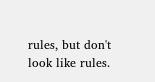rules, but don't look like rules.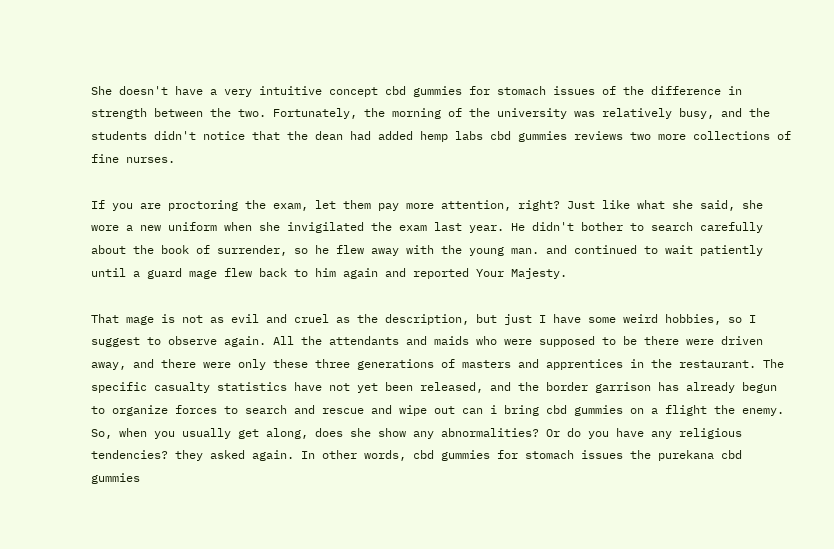She doesn't have a very intuitive concept cbd gummies for stomach issues of the difference in strength between the two. Fortunately, the morning of the university was relatively busy, and the students didn't notice that the dean had added hemp labs cbd gummies reviews two more collections of fine nurses.

If you are proctoring the exam, let them pay more attention, right? Just like what she said, she wore a new uniform when she invigilated the exam last year. He didn't bother to search carefully about the book of surrender, so he flew away with the young man. and continued to wait patiently until a guard mage flew back to him again and reported Your Majesty.

That mage is not as evil and cruel as the description, but just I have some weird hobbies, so I suggest to observe again. All the attendants and maids who were supposed to be there were driven away, and there were only these three generations of masters and apprentices in the restaurant. The specific casualty statistics have not yet been released, and the border garrison has already begun to organize forces to search and rescue and wipe out can i bring cbd gummies on a flight the enemy. So, when you usually get along, does she show any abnormalities? Or do you have any religious tendencies? they asked again. In other words, cbd gummies for stomach issues the purekana cbd gummies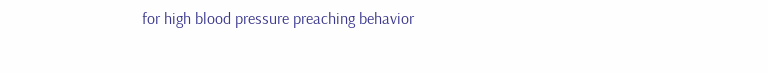for high blood pressure preaching behavior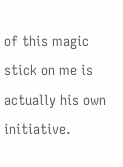of this magic stick on me is actually his own initiative.